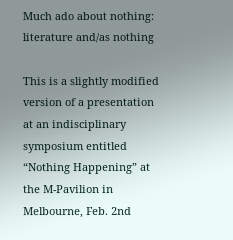Much ado about nothing: literature and/as nothing

This is a slightly modified version of a presentation at an indisciplinary symposium entitled “Nothing Happening” at the M-Pavilion in Melbourne, Feb. 2nd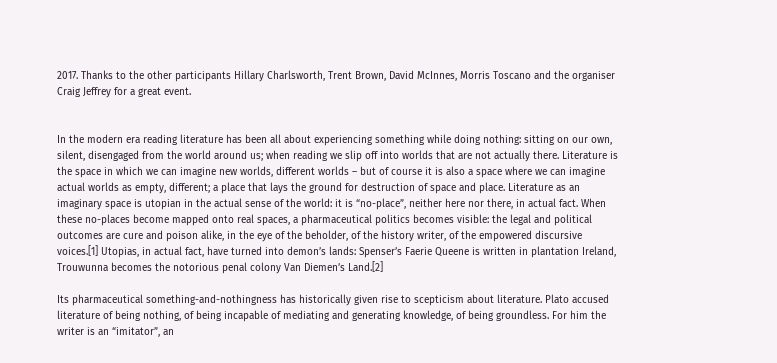2017. Thanks to the other participants Hillary Charlsworth, Trent Brown, David McInnes, Morris Toscano and the organiser Craig Jeffrey for a great event.


In the modern era reading literature has been all about experiencing something while doing nothing: sitting on our own, silent, disengaged from the world around us; when reading we slip off into worlds that are not actually there. Literature is the space in which we can imagine new worlds, different worlds – but of course it is also a space where we can imagine actual worlds as empty, different; a place that lays the ground for destruction of space and place. Literature as an imaginary space is utopian in the actual sense of the world: it is “no-place”, neither here nor there, in actual fact. When these no-places become mapped onto real spaces, a pharmaceutical politics becomes visible: the legal and political outcomes are cure and poison alike, in the eye of the beholder, of the history writer, of the empowered discursive voices.[1] Utopias, in actual fact, have turned into demon’s lands: Spenser’s Faerie Queene is written in plantation Ireland, Trouwunna becomes the notorious penal colony Van Diemen’s Land.[2]

Its pharmaceutical something-and-nothingness has historically given rise to scepticism about literature. Plato accused literature of being nothing, of being incapable of mediating and generating knowledge, of being groundless. For him the writer is an “imitator”, an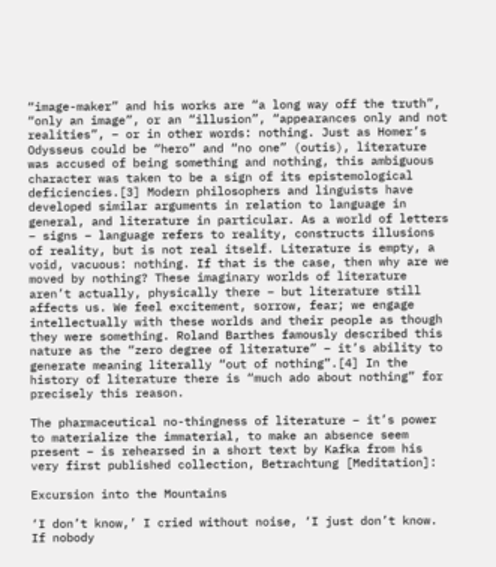“image-maker” and his works are “a long way off the truth”, “only an image”, or an “illusion”, “appearances only and not realities”, – or in other words: nothing. Just as Homer’s Odysseus could be “hero” and “no one” (outis), literature was accused of being something and nothing, this ambiguous character was taken to be a sign of its epistemological deficiencies.[3] Modern philosophers and linguists have developed similar arguments in relation to language in general, and literature in particular. As a world of letters – signs – language refers to reality, constructs illusions of reality, but is not real itself. Literature is empty, a void, vacuous: nothing. If that is the case, then why are we moved by nothing? These imaginary worlds of literature aren’t actually, physically there – but literature still affects us. We feel excitement, sorrow, fear; we engage intellectually with these worlds and their people as though they were something. Roland Barthes famously described this nature as the “zero degree of literature” – it’s ability to generate meaning literally “out of nothing”.[4] In the history of literature there is “much ado about nothing” for precisely this reason.

The pharmaceutical no-thingness of literature – it’s power to materialize the immaterial, to make an absence seem present – is rehearsed in a short text by Kafka from his very first published collection, Betrachtung [Meditation]:

Excursion into the Mountains

‘I don’t know,’ I cried without noise, ‘I just don’t know. If nobody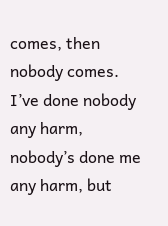comes, then nobody comes. I’ve done nobody any harm, nobody’s done me any harm, but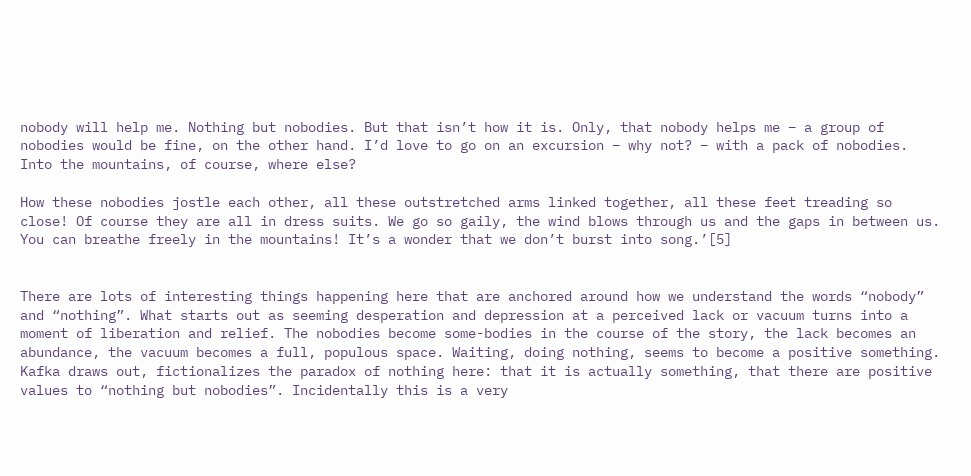nobody will help me. Nothing but nobodies. But that isn’t how it is. Only, that nobody helps me – a group of nobodies would be fine, on the other hand. I’d love to go on an excursion – why not? – with a pack of nobodies. Into the mountains, of course, where else?

How these nobodies jostle each other, all these outstretched arms linked together, all these feet treading so close! Of course they are all in dress suits. We go so gaily, the wind blows through us and the gaps in between us. You can breathe freely in the mountains! It’s a wonder that we don’t burst into song.’[5]


There are lots of interesting things happening here that are anchored around how we understand the words “nobody” and “nothing”. What starts out as seeming desperation and depression at a perceived lack or vacuum turns into a moment of liberation and relief. The nobodies become some-bodies in the course of the story, the lack becomes an abundance, the vacuum becomes a full, populous space. Waiting, doing nothing, seems to become a positive something. Kafka draws out, fictionalizes the paradox of nothing here: that it is actually something, that there are positive values to “nothing but nobodies”. Incidentally this is a very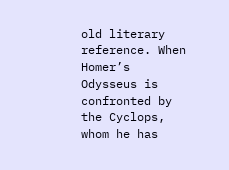old literary reference. When Homer’s Odysseus is confronted by the Cyclops, whom he has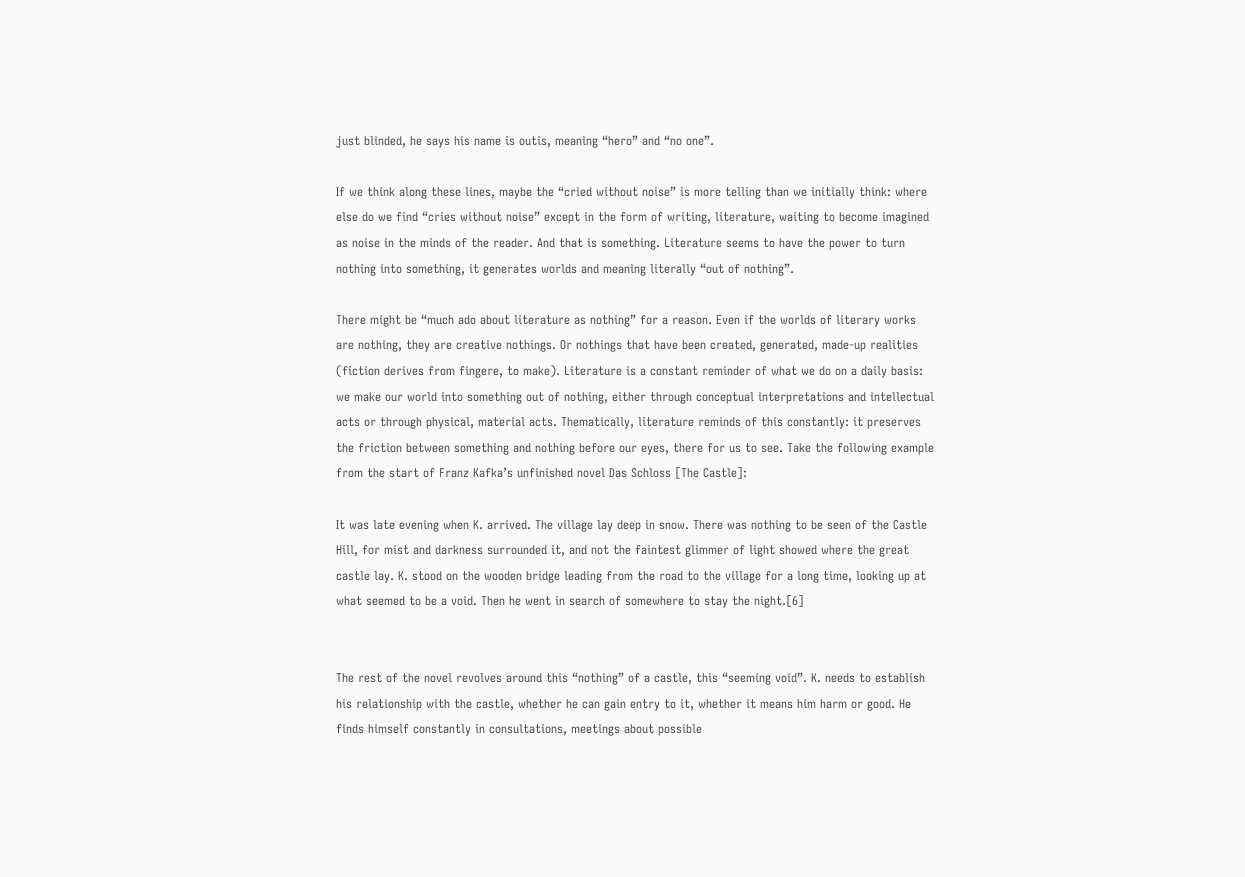just blinded, he says his name is outis, meaning “hero” and “no one”.

If we think along these lines, maybe the “cried without noise” is more telling than we initially think: where else do we find “cries without noise” except in the form of writing, literature, waiting to become imagined as noise in the minds of the reader. And that is something. Literature seems to have the power to turn nothing into something, it generates worlds and meaning literally “out of nothing”.

There might be “much ado about literature as nothing” for a reason. Even if the worlds of literary works are nothing, they are creative nothings. Or nothings that have been created, generated, made-up realities (fiction derives from fingere, to make). Literature is a constant reminder of what we do on a daily basis: we make our world into something out of nothing, either through conceptual interpretations and intellectual acts or through physical, material acts. Thematically, literature reminds of this constantly: it preserves the friction between something and nothing before our eyes, there for us to see. Take the following example from the start of Franz Kafka’s unfinished novel Das Schloss [The Castle]:

It was late evening when K. arrived. The village lay deep in snow. There was nothing to be seen of the Castle Hill, for mist and darkness surrounded it, and not the faintest glimmer of light showed where the great castle lay. K. stood on the wooden bridge leading from the road to the village for a long time, looking up at what seemed to be a void. Then he went in search of somewhere to stay the night.[6]


The rest of the novel revolves around this “nothing” of a castle, this “seeming void”. K. needs to establish his relationship with the castle, whether he can gain entry to it, whether it means him harm or good. He finds himself constantly in consultations, meetings about possible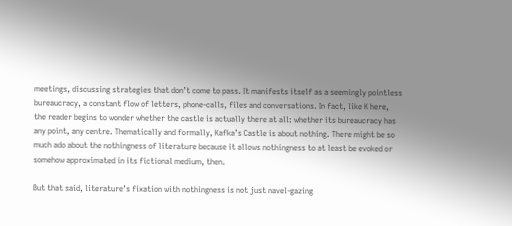meetings, discussing strategies that don’t come to pass. It manifests itself as a seemingly pointless bureaucracy, a constant flow of letters, phone-calls, files and conversations. In fact, like K here, the reader begins to wonder whether the castle is actually there at all: whether its bureaucracy has any point, any centre. Thematically and formally, Kafka’s Castle is about nothing. There might be so much ado about the nothingness of literature because it allows nothingness to at least be evoked or somehow approximated in its fictional medium, then.

But that said, literature’s fixation with nothingness is not just navel-gazing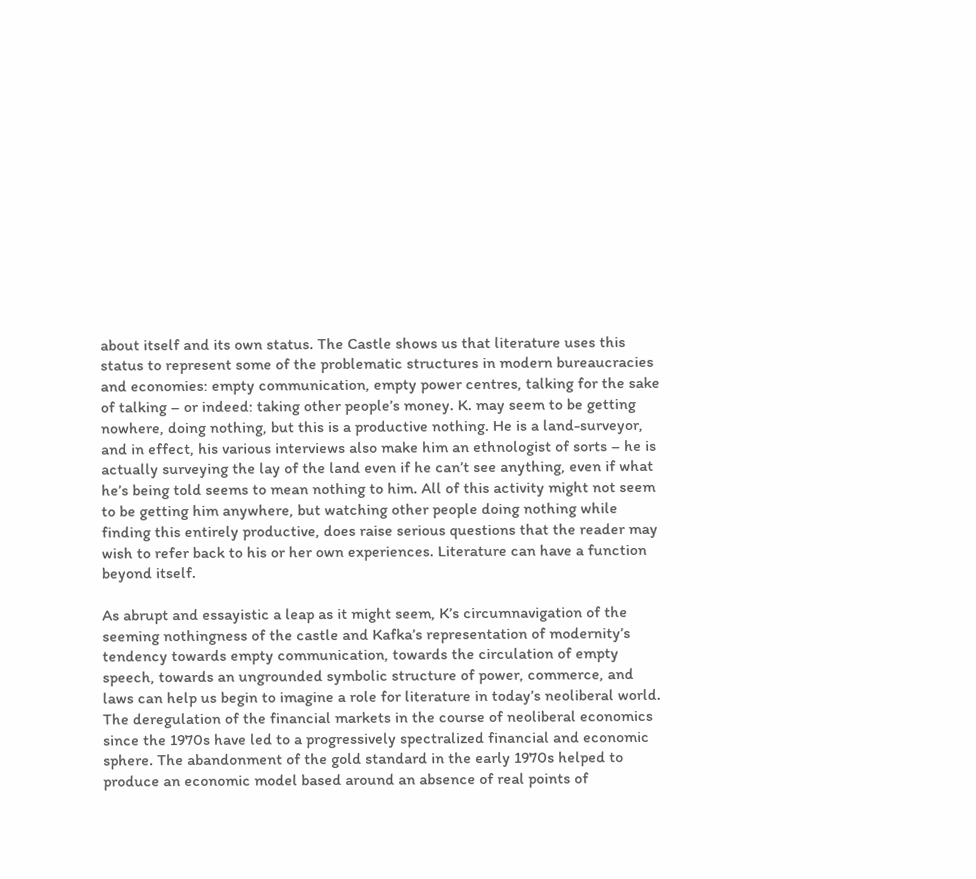about itself and its own status. The Castle shows us that literature uses this status to represent some of the problematic structures in modern bureaucracies and economies: empty communication, empty power centres, talking for the sake of talking – or indeed: taking other people’s money. K. may seem to be getting nowhere, doing nothing, but this is a productive nothing. He is a land-surveyor, and in effect, his various interviews also make him an ethnologist of sorts – he is actually surveying the lay of the land even if he can’t see anything, even if what he’s being told seems to mean nothing to him. All of this activity might not seem to be getting him anywhere, but watching other people doing nothing while finding this entirely productive, does raise serious questions that the reader may wish to refer back to his or her own experiences. Literature can have a function beyond itself.

As abrupt and essayistic a leap as it might seem, K’s circumnavigation of the seeming nothingness of the castle and Kafka’s representation of modernity’s tendency towards empty communication, towards the circulation of empty speech, towards an ungrounded symbolic structure of power, commerce, and laws can help us begin to imagine a role for literature in today’s neoliberal world. The deregulation of the financial markets in the course of neoliberal economics since the 1970s have led to a progressively spectralized financial and economic sphere. The abandonment of the gold standard in the early 1970s helped to produce an economic model based around an absence of real points of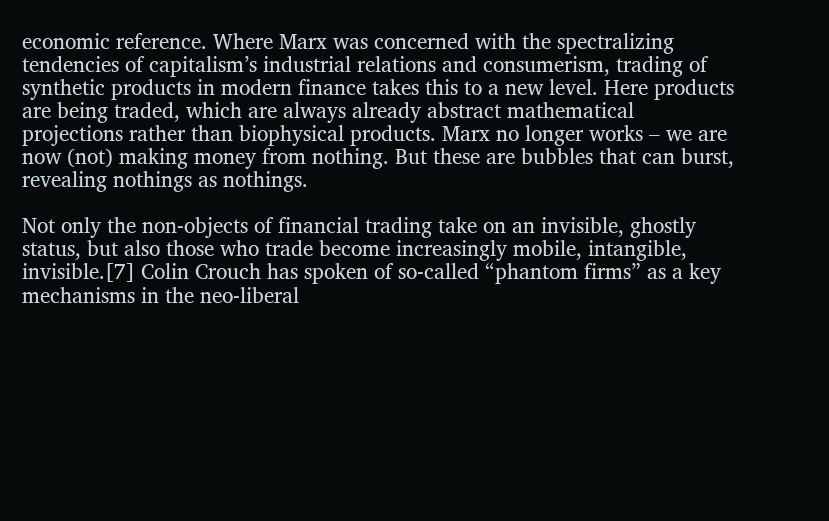economic reference. Where Marx was concerned with the spectralizing tendencies of capitalism’s industrial relations and consumerism, trading of synthetic products in modern finance takes this to a new level. Here products are being traded, which are always already abstract mathematical projections rather than biophysical products. Marx no longer works – we are now (not) making money from nothing. But these are bubbles that can burst, revealing nothings as nothings.

Not only the non-objects of financial trading take on an invisible, ghostly status, but also those who trade become increasingly mobile, intangible, invisible.[7] Colin Crouch has spoken of so-called “phantom firms” as a key mechanisms in the neo-liberal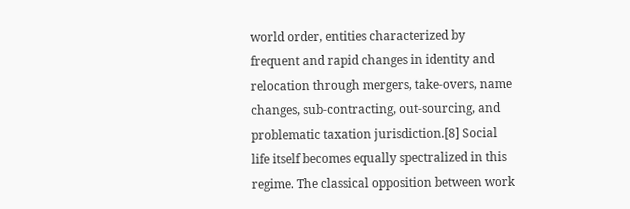world order, entities characterized by frequent and rapid changes in identity and relocation through mergers, take-overs, name changes, sub-contracting, out-sourcing, and problematic taxation jurisdiction.[8] Social life itself becomes equally spectralized in this regime. The classical opposition between work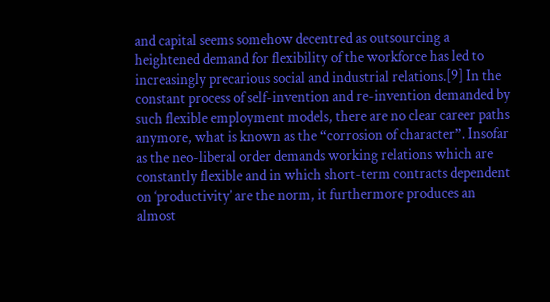and capital seems somehow decentred as outsourcing a heightened demand for flexibility of the workforce has led to increasingly precarious social and industrial relations.[9] In the constant process of self-invention and re-invention demanded by such flexible employment models, there are no clear career paths anymore, what is known as the “corrosion of character”. Insofar as the neo-liberal order demands working relations which are constantly flexible and in which short-term contracts dependent on ‘productivity’ are the norm, it furthermore produces an almost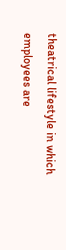theatrical lifestyle in which employees are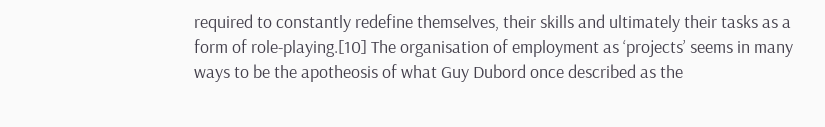required to constantly redefine themselves, their skills and ultimately their tasks as a form of role-playing.[10] The organisation of employment as ‘projects’ seems in many ways to be the apotheosis of what Guy Dubord once described as the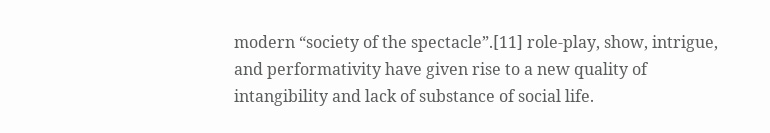modern “society of the spectacle”.[11] role-play, show, intrigue, and performativity have given rise to a new quality of intangibility and lack of substance of social life.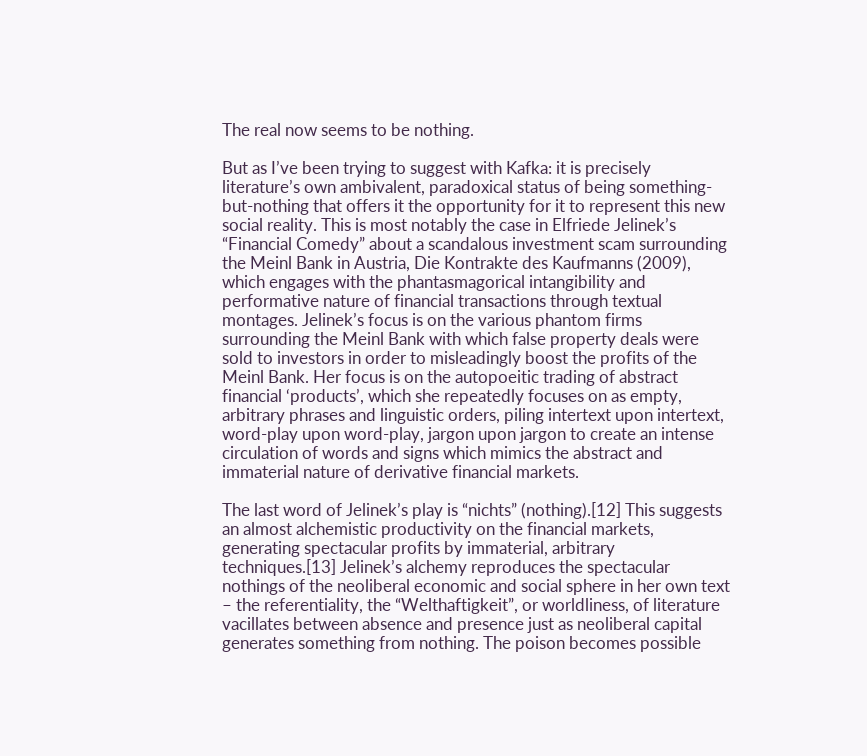The real now seems to be nothing.

But as I’ve been trying to suggest with Kafka: it is precisely literature’s own ambivalent, paradoxical status of being something-but-nothing that offers it the opportunity for it to represent this new social reality. This is most notably the case in Elfriede Jelinek’s “Financial Comedy” about a scandalous investment scam surrounding the Meinl Bank in Austria, Die Kontrakte des Kaufmanns (2009), which engages with the phantasmagorical intangibility and performative nature of financial transactions through textual montages. Jelinek’s focus is on the various phantom firms surrounding the Meinl Bank with which false property deals were sold to investors in order to misleadingly boost the profits of the Meinl Bank. Her focus is on the autopoeitic trading of abstract financial ‘products’, which she repeatedly focuses on as empty, arbitrary phrases and linguistic orders, piling intertext upon intertext, word-play upon word-play, jargon upon jargon to create an intense circulation of words and signs which mimics the abstract and immaterial nature of derivative financial markets.

The last word of Jelinek’s play is “nichts” (nothing).[12] This suggests an almost alchemistic productivity on the financial markets, generating spectacular profits by immaterial, arbitrary techniques.[13] Jelinek’s alchemy reproduces the spectacular nothings of the neoliberal economic and social sphere in her own text – the referentiality, the “Welthaftigkeit”, or worldliness, of literature vacillates between absence and presence just as neoliberal capital generates something from nothing. The poison becomes possible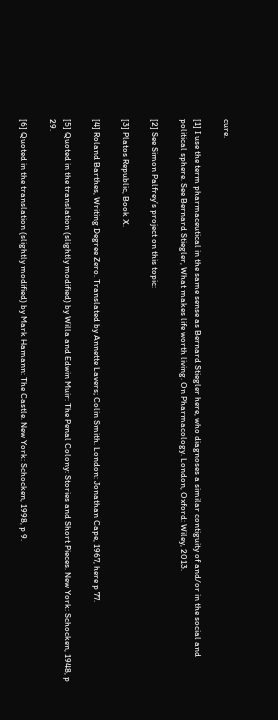cure.

[1] I use the term pharmaceutical in the same sense as Bernard Stiegler here, who diagnoses a similar contiguity of and/or in the social and political sphere. See Bernard Stiegler, What makes life worth living. On Pharmacology. London, Oxford: Wiley, 2013.

[2] See Simon Palfrey’s project on this topic:

[3] Platos Republic, Book X.

[4] Roland Barthes, Writing Degree Zero. Translated by Annette Lavers; Colin Smith. London: Jonathan Cape, 1967, here p 77.

[5] Quoted in the translation (slightly modified) by Willa and Edwin Muir: The Penal Colony: Stories and Short Pieces. New York: Schocken, 1948, p 29.

[6] Quoted in the translation (slightly modified) by Mark Hamann: The Castle. New York: Schocken, 1998, p 9.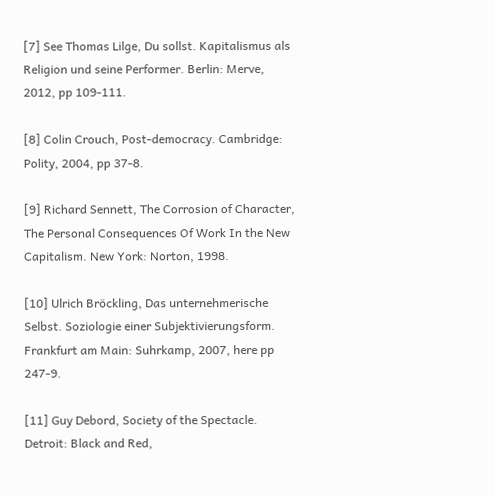[7] See Thomas Lilge, Du sollst. Kapitalismus als Religion und seine Performer. Berlin: Merve, 2012, pp 109-111.

[8] Colin Crouch, Post-democracy. Cambridge: Polity, 2004, pp 37-8.

[9] Richard Sennett, The Corrosion of Character, The Personal Consequences Of Work In the New Capitalism. New York: Norton, 1998.

[10] Ulrich Bröckling, Das unternehmerische Selbst. Soziologie einer Subjektivierungsform. Frankfurt am Main: Suhrkamp, 2007, here pp 247-9.

[11] Guy Debord, Society of the Spectacle. Detroit: Black and Red,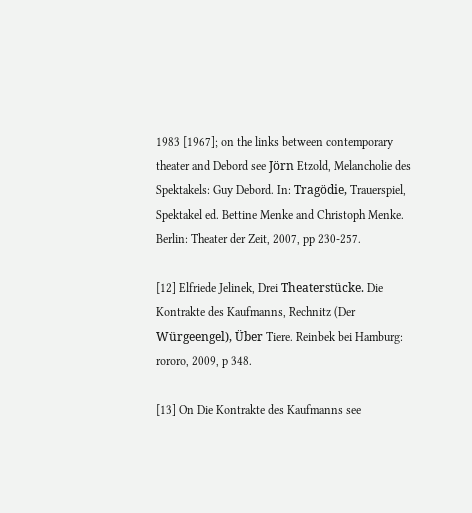1983 [1967]; on the links between contemporary theater and Debord see Jörn Etzold, Melancholie des Spektakels: Guy Debord. In: Tragödie, Trauerspiel, Spektakel ed. Bettine Menke and Christoph Menke. Berlin: Theater der Zeit, 2007, pp 230-257.

[12] Elfriede Jelinek, Drei Theaterstücke. Die Kontrakte des Kaufmanns, Rechnitz (Der Würgeengel), Über Tiere. Reinbek bei Hamburg: rororo, 2009, p 348.

[13] On Die Kontrakte des Kaufmanns see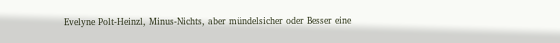Evelyne Polt-Heinzl, Minus-Nichts, aber mündelsicher oder Besser eine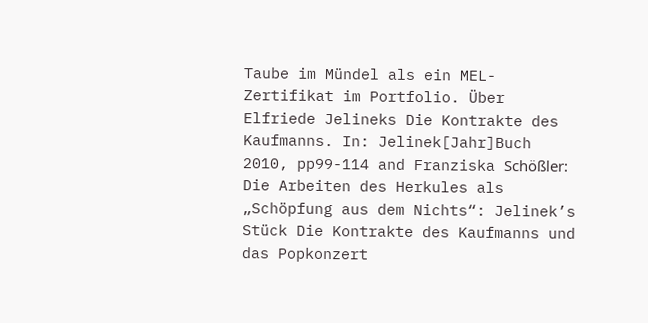Taube im Mündel als ein MEL-Zertifikat im Portfolio. Über Elfriede Jelineks Die Kontrakte des Kaufmanns. In: Jelinek[Jahr]Buch 2010, pp99-114 and Franziska Schößler: Die Arbeiten des Herkules als „Schöpfung aus dem Nichts“: Jelinek’s Stück Die Kontrakte des Kaufmanns und das Popkonzert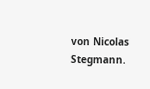von Nicolas Stegmann.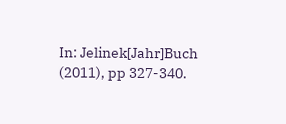In: Jelinek[Jahr]Buch (2011), pp 327-340.